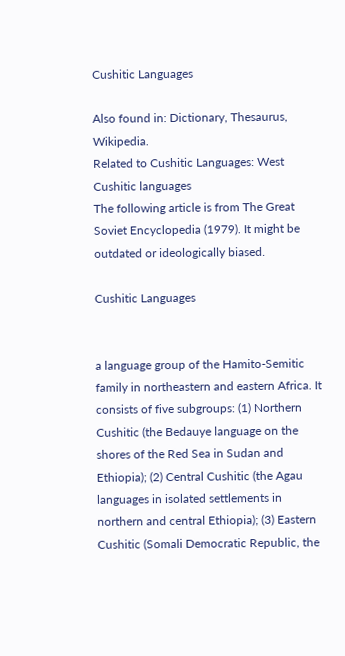Cushitic Languages

Also found in: Dictionary, Thesaurus, Wikipedia.
Related to Cushitic Languages: West Cushitic languages
The following article is from The Great Soviet Encyclopedia (1979). It might be outdated or ideologically biased.

Cushitic Languages


a language group of the Hamito-Semitic family in northeastern and eastern Africa. It consists of five subgroups: (1) Northern Cushitic (the Bedauye language on the shores of the Red Sea in Sudan and Ethiopia); (2) Central Cushitic (the Agau languages in isolated settlements in northern and central Ethiopia); (3) Eastern Cushitic (Somali Democratic Republic, the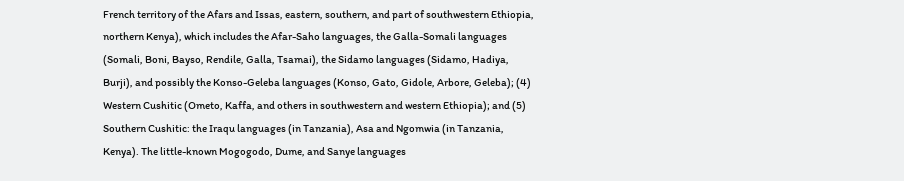French territory of the Afars and Issas, eastern, southern, and part of southwestern Ethiopia, northern Kenya), which includes the Afar-Saho languages, the Galla-Somali languages (Somali, Boni, Bayso, Rendile, Galla, Tsamai), the Sidamo languages (Sidamo, Hadiya, Burji), and possibly the Konso-Geleba languages (Konso, Gato, Gidole, Arbore, Geleba); (4) Western Cushitic (Ometo, Kaffa, and others in southwestern and western Ethiopia); and (5) Southern Cushitic: the Iraqu languages (in Tanzania), Asa and Ngomwia (in Tanzania, Kenya). The little-known Mogogodo, Dume, and Sanye languages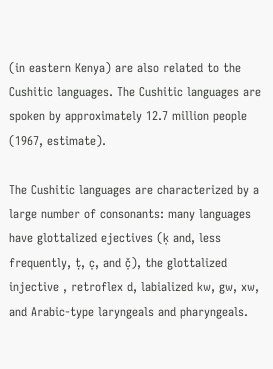(in eastern Kenya) are also related to the Cushitic languages. The Cushitic languages are spoken by approximately 12.7 million people (1967, estimate).

The Cushitic languages are characterized by a large number of consonants: many languages have glottalized ejectives (ḳ and, less frequently, ṭ, c̣, and č̣), the glottalized injective , retroflex d, labialized kw, gw, xw, and Arabic-type laryngeals and pharyngeals.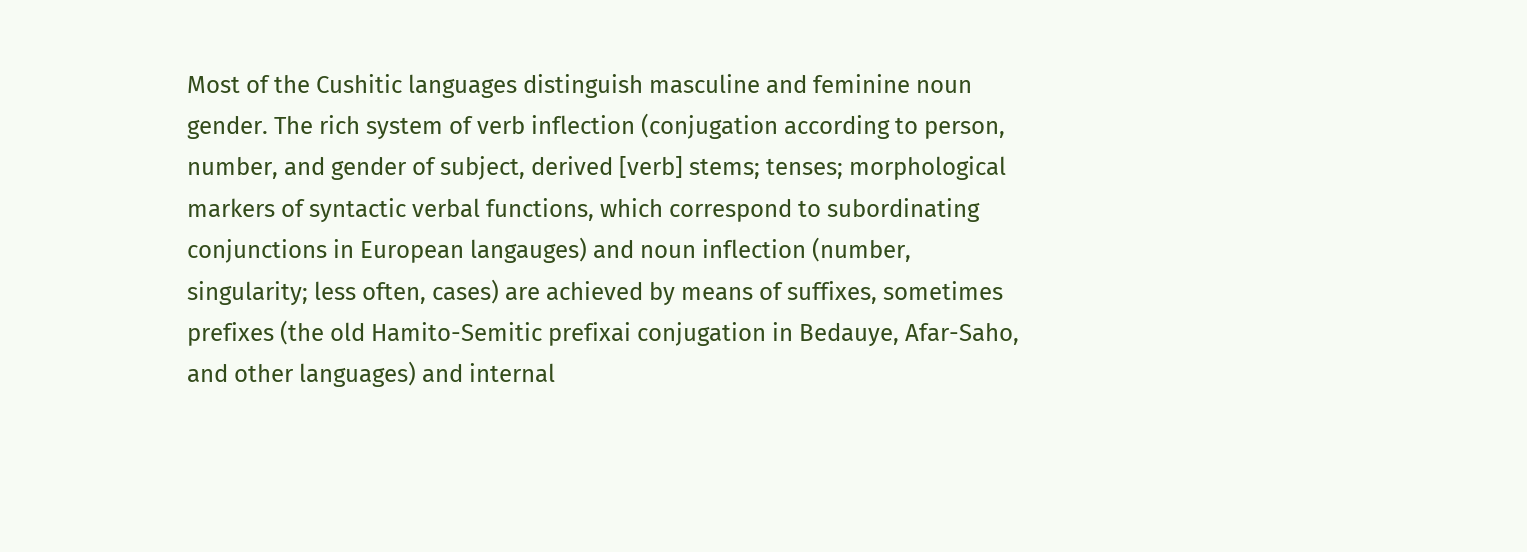Most of the Cushitic languages distinguish masculine and feminine noun gender. The rich system of verb inflection (conjugation according to person, number, and gender of subject, derived [verb] stems; tenses; morphological markers of syntactic verbal functions, which correspond to subordinating conjunctions in European langauges) and noun inflection (number, singularity; less often, cases) are achieved by means of suffixes, sometimes prefixes (the old Hamito-Semitic prefixai conjugation in Bedauye, Afar-Saho, and other languages) and internal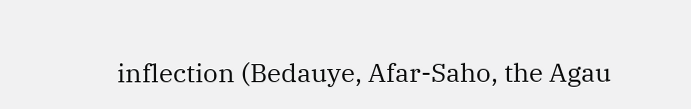inflection (Bedauye, Afar-Saho, the Agau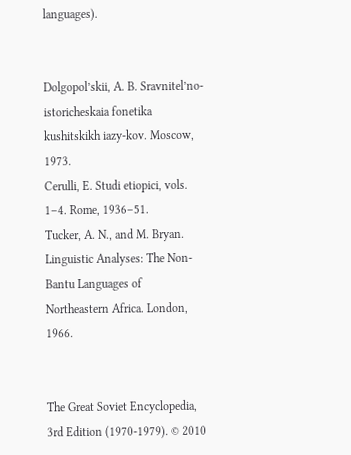languages).


Dolgopol’skii, A. B. Sravnitel’no-istoricheskaia fonetika kushitskikh iazy-kov. Moscow, 1973.
Cerulli, E. Studi etiopici, vols. 1–4. Rome, 1936–51.
Tucker, A. N., and M. Bryan. Linguistic Analyses: The Non-Bantu Languages of Northeastern Africa. London, 1966.


The Great Soviet Encyclopedia, 3rd Edition (1970-1979). © 2010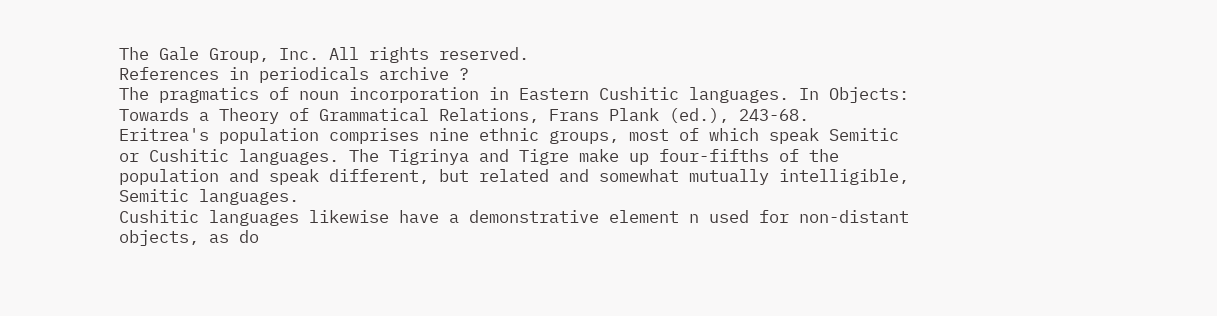The Gale Group, Inc. All rights reserved.
References in periodicals archive ?
The pragmatics of noun incorporation in Eastern Cushitic languages. In Objects: Towards a Theory of Grammatical Relations, Frans Plank (ed.), 243-68.
Eritrea's population comprises nine ethnic groups, most of which speak Semitic or Cushitic languages. The Tigrinya and Tigre make up four-fifths of the population and speak different, but related and somewhat mutually intelligible, Semitic languages.
Cushitic languages likewise have a demonstrative element n used for non-distant objects, as do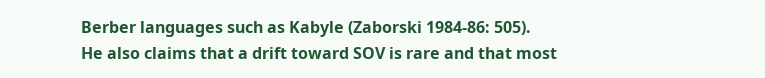Berber languages such as Kabyle (Zaborski 1984-86: 505).
He also claims that a drift toward SOV is rare and that most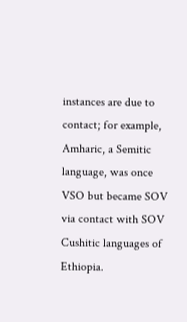instances are due to contact; for example, Amharic, a Semitic language, was once VSO but became SOV via contact with SOV Cushitic languages of Ethiopia.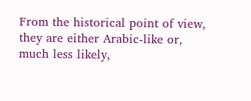From the historical point of view, they are either Arabic-like or, much less likely,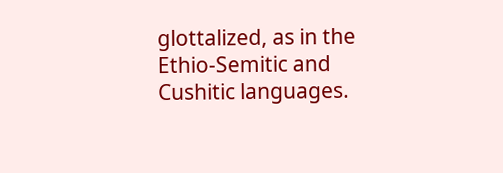glottalized, as in the Ethio-Semitic and Cushitic languages.